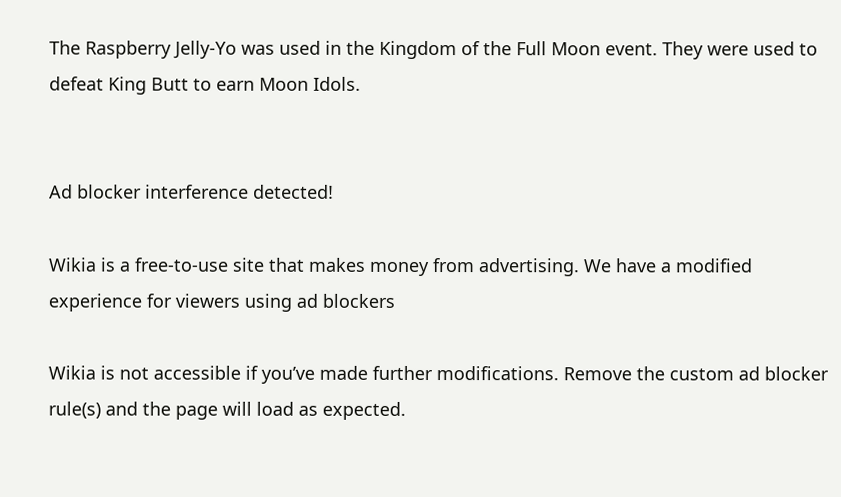The Raspberry Jelly-Yo was used in the Kingdom of the Full Moon event. They were used to defeat King Butt to earn Moon Idols.


Ad blocker interference detected!

Wikia is a free-to-use site that makes money from advertising. We have a modified experience for viewers using ad blockers

Wikia is not accessible if you’ve made further modifications. Remove the custom ad blocker rule(s) and the page will load as expected.